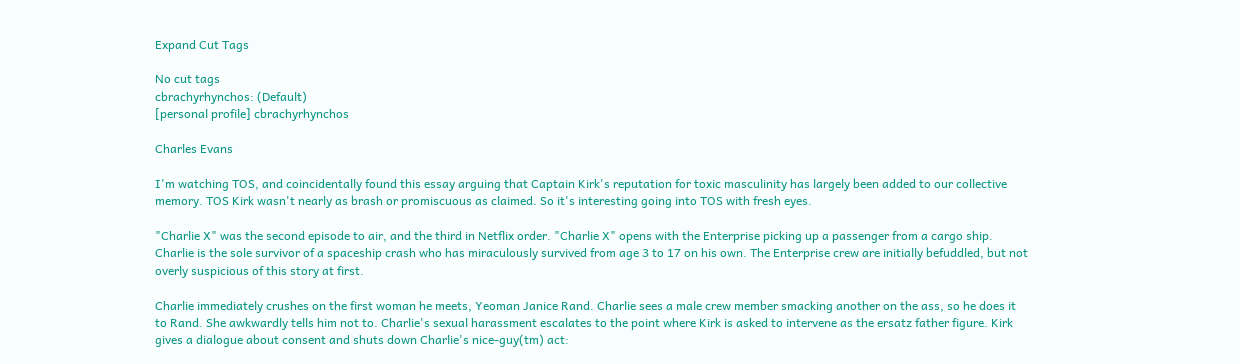Expand Cut Tags

No cut tags
cbrachyrhynchos: (Default)
[personal profile] cbrachyrhynchos

Charles Evans

I'm watching TOS, and coincidentally found this essay arguing that Captain Kirk's reputation for toxic masculinity has largely been added to our collective memory. TOS Kirk wasn't nearly as brash or promiscuous as claimed. So it's interesting going into TOS with fresh eyes.

"Charlie X" was the second episode to air, and the third in Netflix order. "Charlie X" opens with the Enterprise picking up a passenger from a cargo ship. Charlie is the sole survivor of a spaceship crash who has miraculously survived from age 3 to 17 on his own. The Enterprise crew are initially befuddled, but not overly suspicious of this story at first.

Charlie immediately crushes on the first woman he meets, Yeoman Janice Rand. Charlie sees a male crew member smacking another on the ass, so he does it to Rand. She awkwardly tells him not to. Charlie's sexual harassment escalates to the point where Kirk is asked to intervene as the ersatz father figure. Kirk gives a dialogue about consent and shuts down Charlie's nice-guy(tm) act: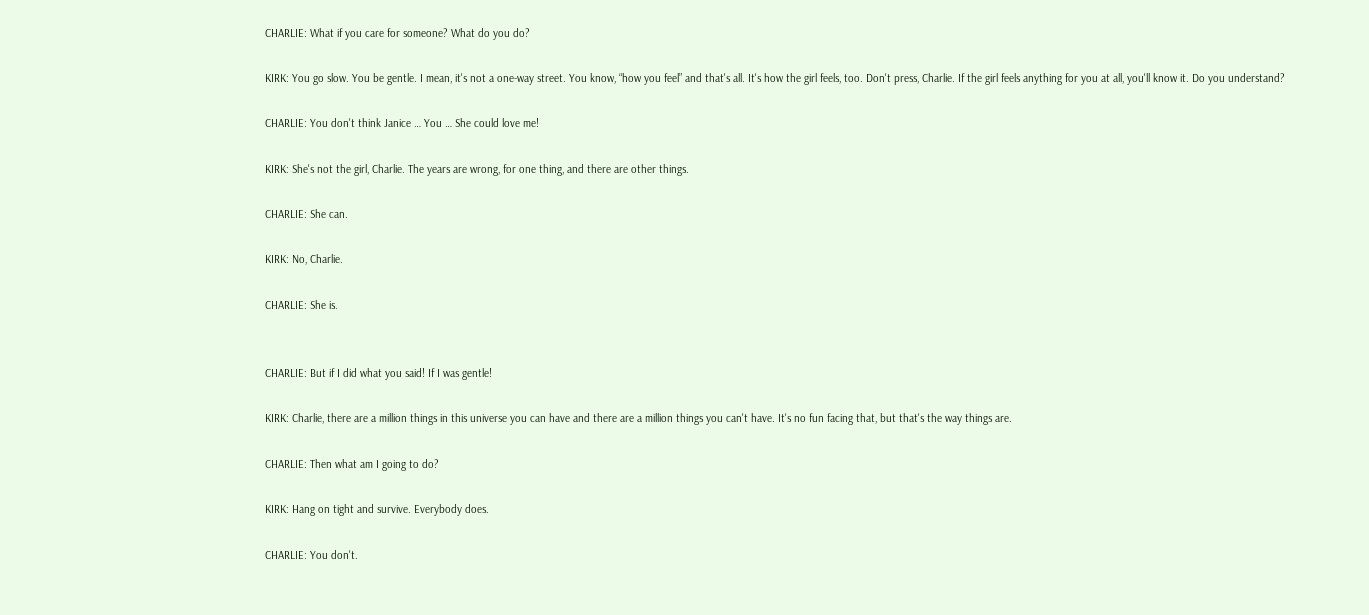CHARLIE: What if you care for someone? What do you do?

KIRK: You go slow. You be gentle. I mean, it's not a one-way street. You know, “how you feel” and that's all. It's how the girl feels, too. Don't press, Charlie. If the girl feels anything for you at all, you'll know it. Do you understand?

CHARLIE: You don't think Janice … You … She could love me!

KIRK: She's not the girl, Charlie. The years are wrong, for one thing, and there are other things.

CHARLIE: She can.

KIRK: No, Charlie.

CHARLIE: She is.


CHARLIE: But if I did what you said! If I was gentle!

KIRK: Charlie, there are a million things in this universe you can have and there are a million things you can't have. It's no fun facing that, but that's the way things are.

CHARLIE: Then what am I going to do?

KIRK: Hang on tight and survive. Everybody does.

CHARLIE: You don't.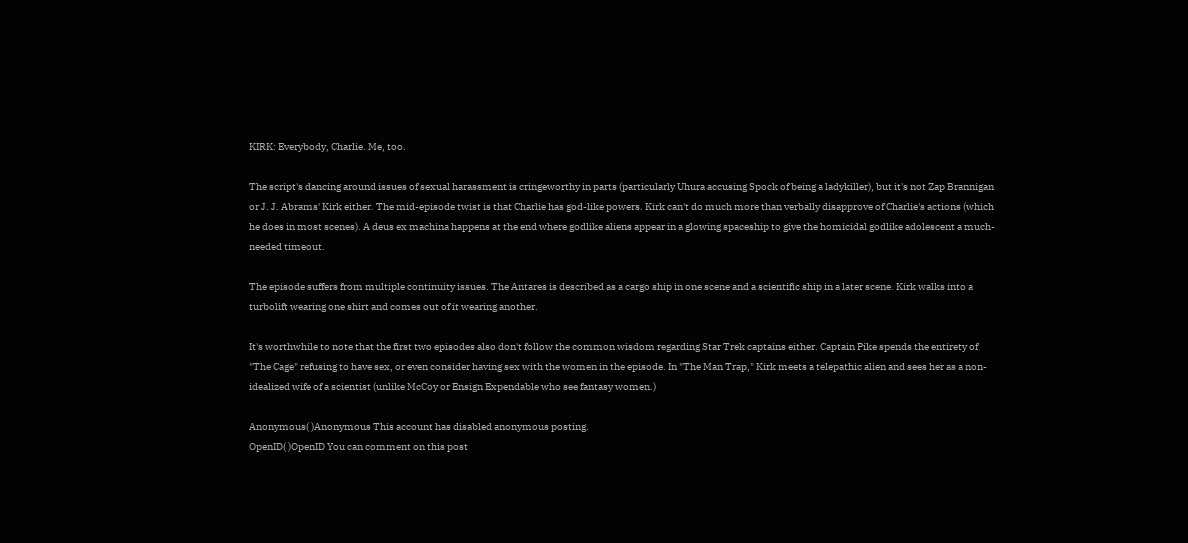KIRK: Everybody, Charlie. Me, too.

The script's dancing around issues of sexual harassment is cringeworthy in parts (particularly Uhura accusing Spock of being a ladykiller), but it's not Zap Brannigan or J. J. Abrams' Kirk either. The mid-episode twist is that Charlie has god-like powers. Kirk can't do much more than verbally disapprove of Charlie's actions (which he does in most scenes). A deus ex machina happens at the end where godlike aliens appear in a glowing spaceship to give the homicidal godlike adolescent a much-needed timeout.

The episode suffers from multiple continuity issues. The Antares is described as a cargo ship in one scene and a scientific ship in a later scene. Kirk walks into a turbolift wearing one shirt and comes out of it wearing another.

It's worthwhile to note that the first two episodes also don't follow the common wisdom regarding Star Trek captains either. Captain Pike spends the entirety of "The Cage" refusing to have sex, or even consider having sex with the women in the episode. In "The Man Trap," Kirk meets a telepathic alien and sees her as a non-idealized wife of a scientist (unlike McCoy or Ensign Expendable who see fantasy women.)

Anonymous( )Anonymous This account has disabled anonymous posting.
OpenID( )OpenID You can comment on this post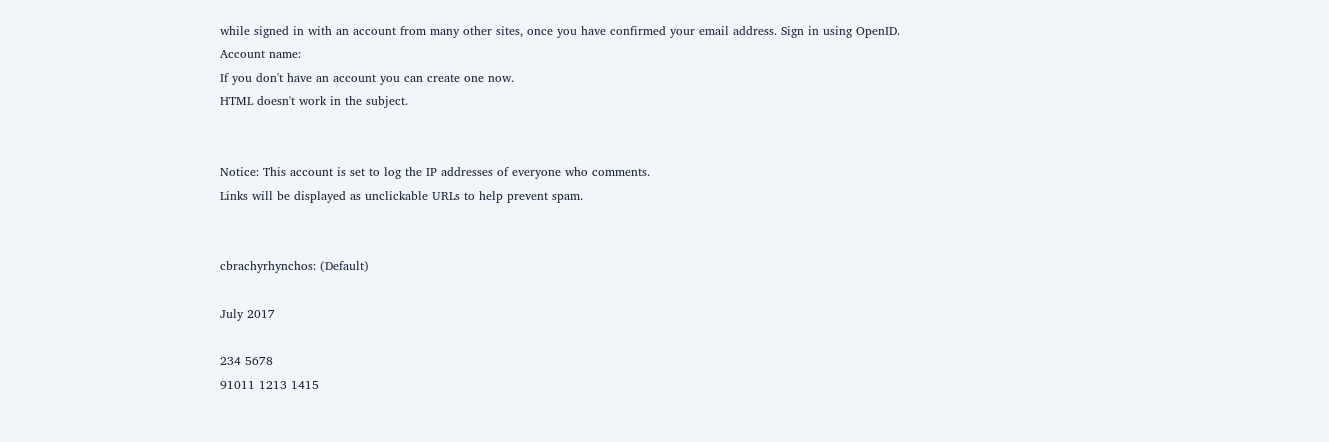while signed in with an account from many other sites, once you have confirmed your email address. Sign in using OpenID.
Account name:
If you don't have an account you can create one now.
HTML doesn't work in the subject.


Notice: This account is set to log the IP addresses of everyone who comments.
Links will be displayed as unclickable URLs to help prevent spam.


cbrachyrhynchos: (Default)

July 2017

234 5678
91011 1213 1415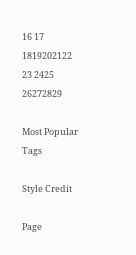16 17 1819202122
23 2425 26272829

Most Popular Tags

Style Credit

Page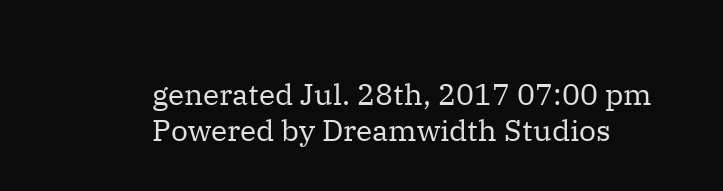generated Jul. 28th, 2017 07:00 pm
Powered by Dreamwidth Studios